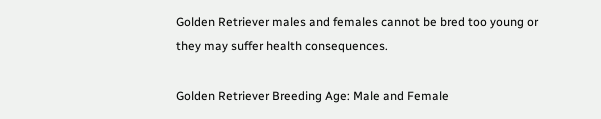Golden Retriever males and females cannot be bred too young or they may suffer health consequences.

Golden Retriever Breeding Age: Male and Female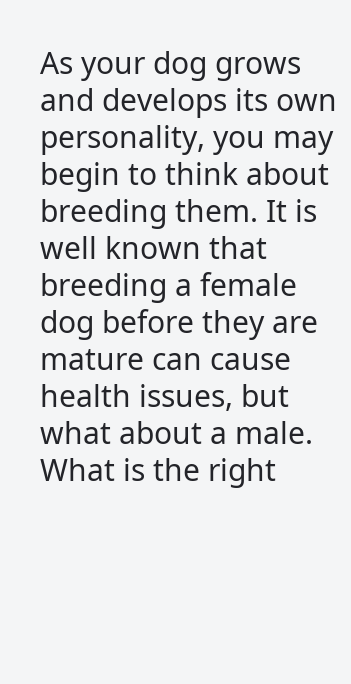As your dog grows and develops its own personality, you may begin to think about breeding them. It is well known that breeding a female dog before they are mature can cause health issues, but what about a male. What is the right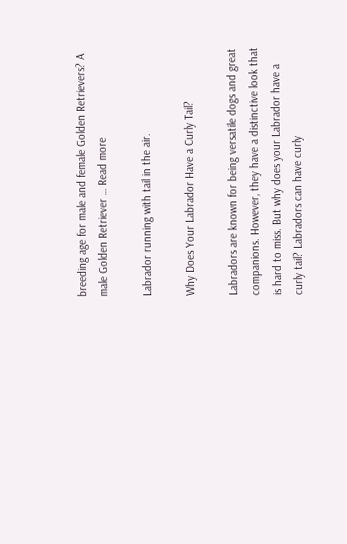breeding age for male and female Golden Retrievers? A male Golden Retriever … Read more

Labrador running with tail in the air.

Why Does Your Labrador Have a Curly Tail?

Labradors are known for being versatile dogs and great companions. However, they have a distinctive look that is hard to miss. But why does your Labrador have a curly tail? Labradors can have curly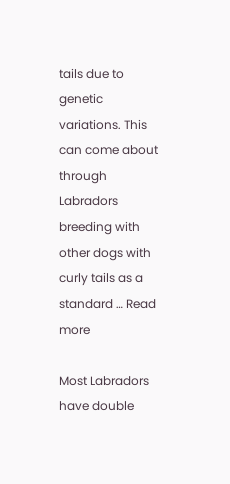tails due to genetic variations. This can come about through Labradors breeding with other dogs with curly tails as a standard … Read more

Most Labradors have double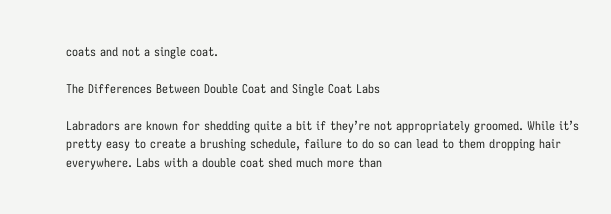coats and not a single coat.

The Differences Between Double Coat and Single Coat Labs

Labradors are known for shedding quite a bit if they’re not appropriately groomed. While it’s pretty easy to create a brushing schedule, failure to do so can lead to them dropping hair everywhere. Labs with a double coat shed much more than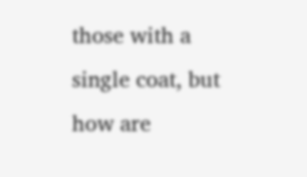those with a single coat, but how are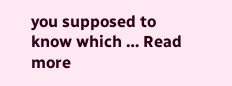you supposed to know which … Read more